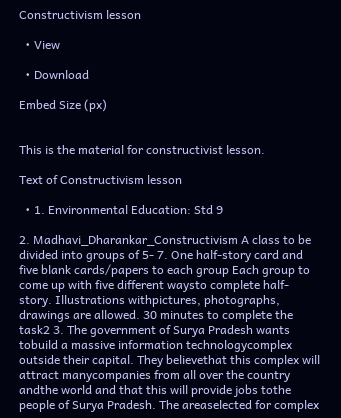Constructivism lesson

  • View

  • Download

Embed Size (px)


This is the material for constructivist lesson.

Text of Constructivism lesson

  • 1. Environmental Education: Std 9

2. Madhavi_Dharankar_Constructivism A class to be divided into groups of 5- 7. One half-story card and five blank cards/papers to each group Each group to come up with five different waysto complete half- story. Illustrations withpictures, photographs, drawings are allowed. 30 minutes to complete the task2 3. The government of Surya Pradesh wants tobuild a massive information technologycomplex outside their capital. They believethat this complex will attract manycompanies from all over the country andthe world and that this will provide jobs tothe people of Surya Pradesh. The areaselected for complex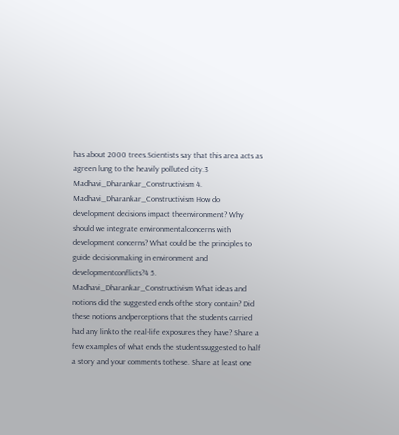has about 2000 trees.Scientists say that this area acts as agreen lung to the heavily polluted city.3 Madhavi_Dharankar_Constructivism 4. Madhavi_Dharankar_Constructivism How do development decisions impact theenvironment? Why should we integrate environmentalconcerns with development concerns? What could be the principles to guide decisionmaking in environment and developmentconflicts?4 5. Madhavi_Dharankar_Constructivism What ideas and notions did the suggested ends ofthe story contain? Did these notions andperceptions that the students carried had any linkto the real-life exposures they have? Share a few examples of what ends the studentssuggested to half a story and your comments tothese. Share at least one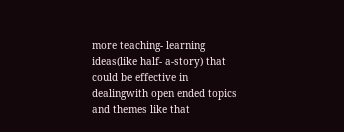more teaching- learning ideas(like half- a-story) that could be effective in dealingwith open ended topics and themes like that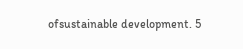ofsustainable development. 5